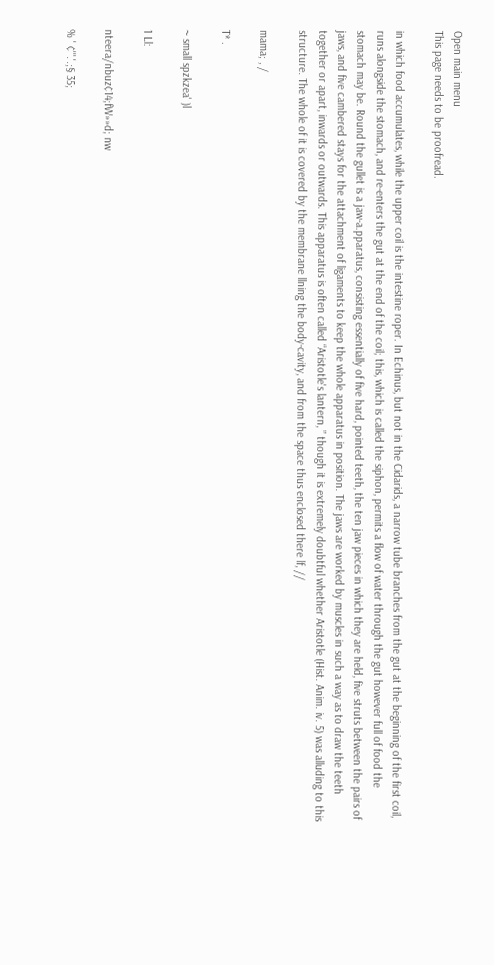Open main menu
This page needs to be proofread.

in which food accumulates, while the upper coil is the intestine roper. In Echinus, but not in the Cidarids, a narrow tube branches from the gut at the beginning of the first coil, runs alongside the stomach, and re-enters the gut at the end of the coil; this, which is called the siphon, permits a flow of water through the gut however full of food the stomach may be. Round the gullet is a jaw-a.pparatus, consisting essentially of five hard, pointed teeth, the ten jaw pieces in which they are held, five struts between the pairs of jaws, and five cambered stays for the attachment of ligaments to keep the whole apparatus in position. The jaws are worked by muscles in such a way as to draw the teeth together or apart, inwards or outwards. This apparatus is often called “Aristotle's lantern, ” though it is extremely doubtful whether Aristotle (Hist. Anim. iv. 5) was alluding to this structure. The whole of it is covered by the membrane llning the body-cavity, and from the space thus enclosed there lf, //

mama; , /

T* .

~ small spzkzea' )l

1 Ll:

nteera/nbuz¢14;fW»»d; nw

% ' ¢'".'.;§ 35;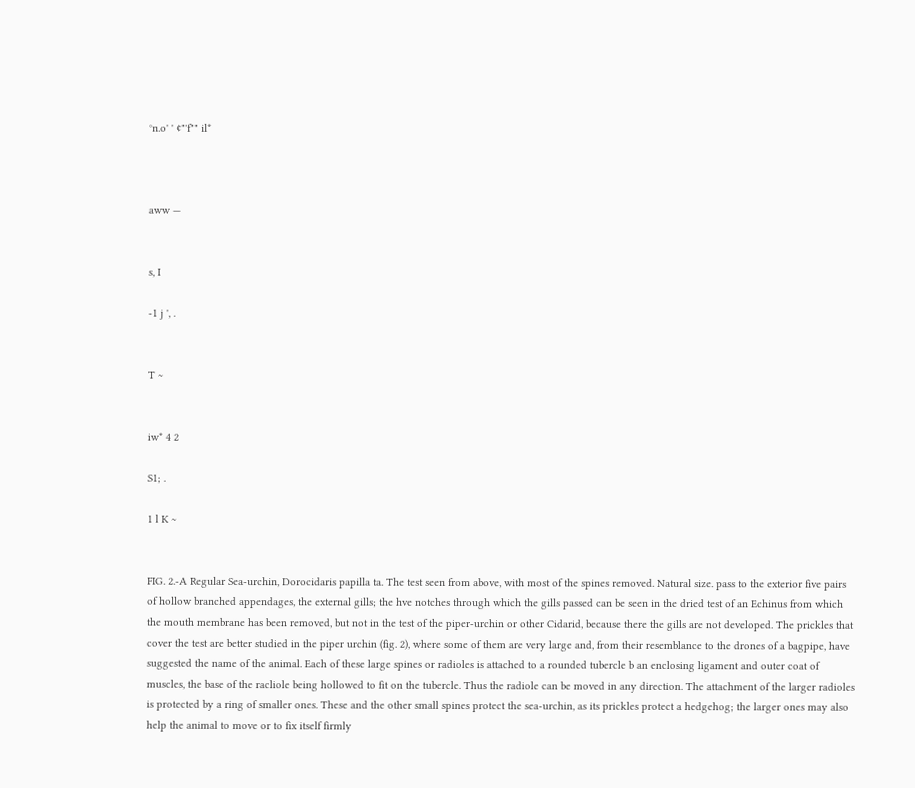°n.o' ' ¢"'f"" il*



aww —


s, I

-1 j ', .


T ~


iw* 4 2

S1; .

1 l K ~


FIG. 2.-A Regular Sea-urchin, Dorocidaris papilla ta. The test seen from above, with most of the spines removed. Natural size. pass to the exterior five pairs of hollow branched appendages, the external gills; the hve notches through which the gills passed can be seen in the dried test of an Echinus from which the mouth membrane has been removed, but not in the test of the piper-urchin or other Cidarid, because there the gills are not developed. The prickles that cover the test are better studied in the piper urchin (fig. 2), where some of them are very large and, from their resemblance to the drones of a bagpipe, have suggested the name of the animal. Each of these large spines or radioles is attached to a rounded tubercle b an enclosing ligament and outer coat of muscles, the base of the racliole being hollowed to fit on the tubercle. Thus the radiole can be moved in any direction. The attachment of the larger radioles is protected by a ring of smaller ones. These and the other small spines protect the sea-urchin, as its prickles protect a hedgehog; the larger ones may also help the animal to move or to fix itself firmly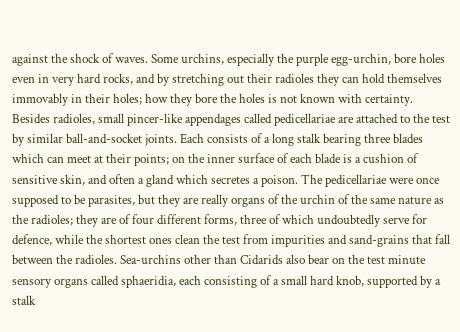against the shock of waves. Some urchins, especially the purple egg-urchin, bore holes even in very hard rocks, and by stretching out their radioles they can hold themselves immovably in their holes; how they bore the holes is not known with certainty. Besides radioles, small pincer-like appendages called pedicellariae are attached to the test by similar ball-and-socket joints. Each consists of a long stalk bearing three blades which can meet at their points; on the inner surface of each blade is a cushion of sensitive skin, and often a gland which secretes a poison. The pedicellariae were once supposed to be parasites, but they are really organs of the urchin of the same nature as the radioles; they are of four different forms, three of which undoubtedly serve for defence, while the shortest ones clean the test from impurities and sand-grains that fall between the radioles. Sea-urchins other than Cidarids also bear on the test minute sensory organs called sphaeridia, each consisting of a small hard knob, supported by a stalk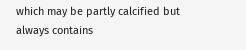which may be partly calcified but always contains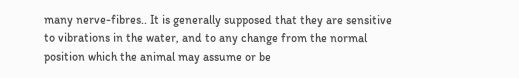many nerve-fibres.. It is generally supposed that they are sensitive to vibrations in the water, and to any change from the normal position which the animal may assume or be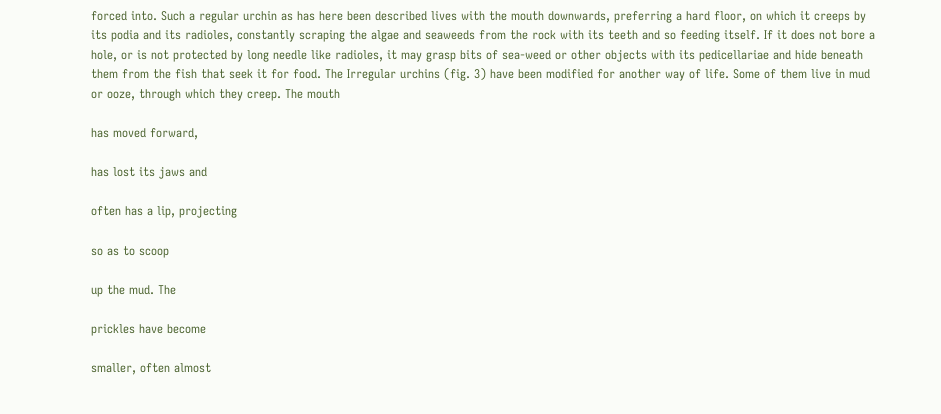forced into. Such a regular urchin as has here been described lives with the mouth downwards, preferring a hard floor, on which it creeps by its podia and its radioles, constantly scraping the algae and seaweeds from the rock with its teeth and so feeding itself. If it does not bore a hole, or is not protected by long needle like radioles, it may grasp bits of sea-weed or other objects with its pedicellariae and hide beneath them from the fish that seek it for food. The Irregular urchins (fig. 3) have been modified for another way of life. Some of them live in mud or ooze, through which they creep. The mouth

has moved forward,

has lost its jaws and

often has a lip, projecting

so as to scoop

up the mud. The

prickles have become

smaller, often almost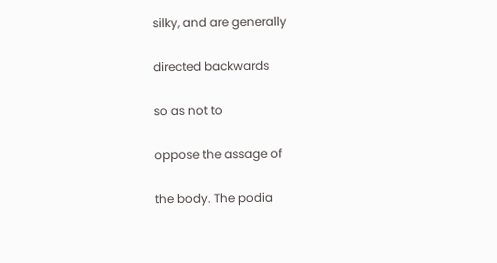silky, and are generally

directed backwards

so as not to

oppose the assage of

the body. The podia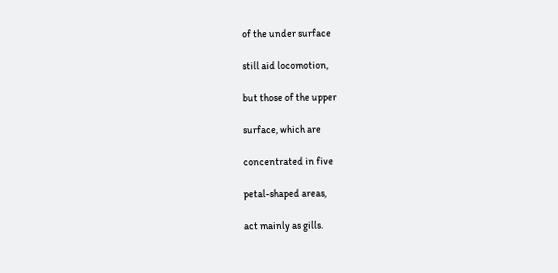of the under surface

still aid locomotion,

but those of the upper

surface, which are

concentrated in five

petal-shaped areas,

act mainly as gills.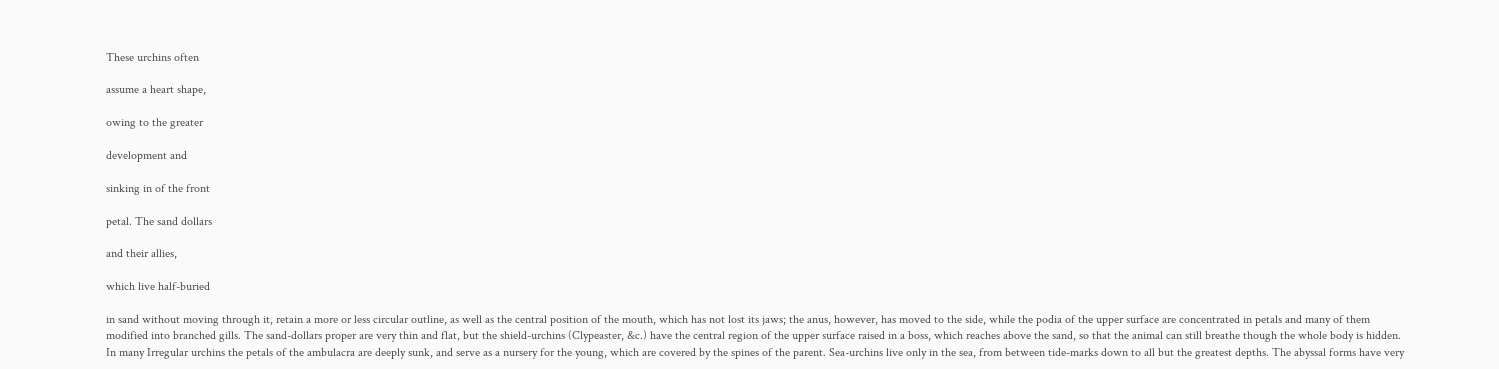These urchins often

assume a heart shape,

owing to the greater

development and

sinking in of the front

petal. The sand dollars

and their allies,

which live half-buried

in sand without moving through it, retain a more or less circular outline, as well as the central position of the mouth, which has not lost its jaws; the anus, however, has moved to the side, while the podia of the upper surface are concentrated in petals and many of them modified into branched gills. The sand-dollars proper are very thin and flat, but the shield-urchins (Clypeaster, &c.) have the central region of the upper surface raised in a boss, which reaches above the sand, so that the animal can still breathe though the whole body is hidden. In many Irregular urchins the petals of the ambulacra are deeply sunk, and serve as a nursery for the young, which are covered by the spines of the parent. Sea-urchins live only in the sea, from between tide-marks down to all but the greatest depths. The abyssal forms have very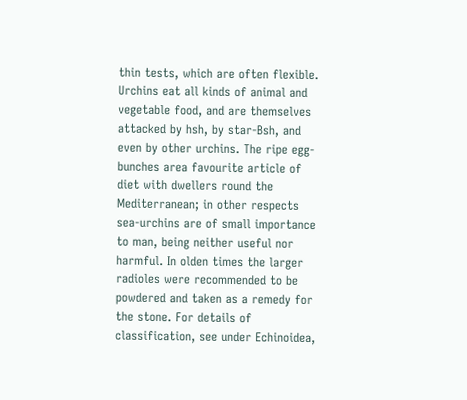thin tests, which are often flexible. Urchins eat all kinds of animal and vegetable food, and are themselves attacked by hsh, by star-Bsh, and even by other urchins. The ripe egg-bunches area favourite article of diet with dwellers round the Mediterranean; in other respects sea-urchins are of small importance to man, being neither useful nor harmful. In olden times the larger radioles were recommended to be powdered and taken as a remedy for the stone. For details of classification, see under Echinoidea,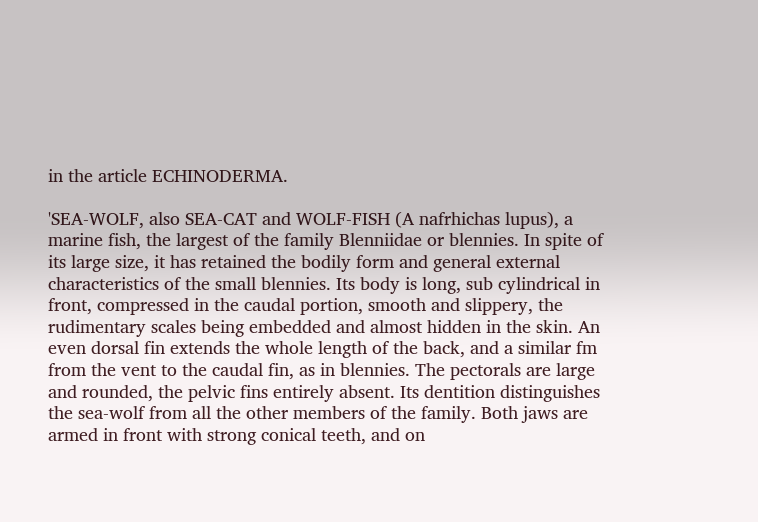in the article ECHINODERMA.

'SEA-WOLF, also SEA-CAT and WOLF-FISH (A nafrhichas lupus), a marine fish, the largest of the family Blenniidae or blennies. In spite of its large size, it has retained the bodily form and general external characteristics of the small blennies. Its body is long, sub cylindrical in front, compressed in the caudal portion, smooth and slippery, the rudimentary scales being embedded and almost hidden in the skin. An even dorsal fin extends the whole length of the back, and a similar fm from the vent to the caudal fin, as in blennies. The pectorals are large and rounded, the pelvic fins entirely absent. Its dentition distinguishes the sea-wolf from all the other members of the family. Both jaws are armed in front with strong conical teeth, and on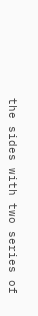the sides with two series of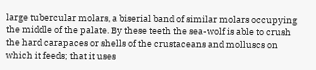large tubercular molars, a biserial band of similar molars occupying the middle of the palate. By these teeth the sea-wolf is able to crush the hard carapaces or shells of the crustaceans and molluscs on which it feeds; that it uses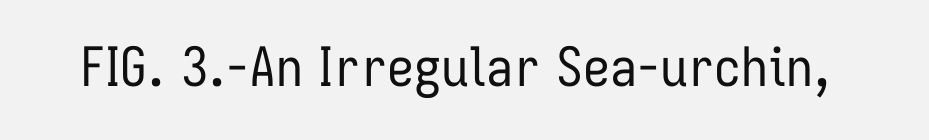FIG. 3.-An Irregular Sea-urchin,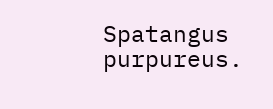Spatangus purpureus.